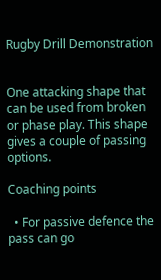Rugby Drill Demonstration


One attacking shape that can be used from broken or phase play. This shape gives a couple of passing options.

Coaching points

  • For passive defence the pass can go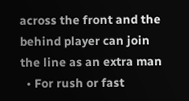across the front and the behind player can join the line as an extra man
  • For rush or fast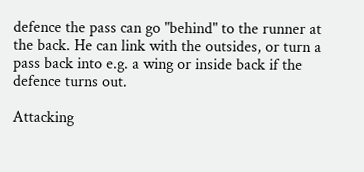defence the pass can go "behind" to the runner at the back. He can link with the outsides, or turn a pass back into e.g. a wing or inside back if the defence turns out.

Attacking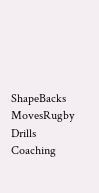ShapeBacks MovesRugby Drills Coaching